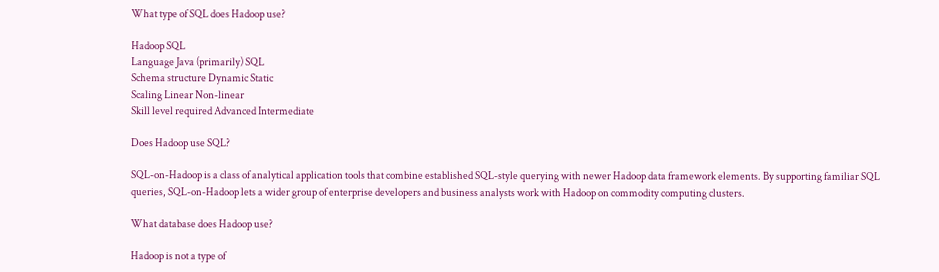What type of SQL does Hadoop use?

Hadoop SQL
Language Java (primarily) SQL
Schema structure Dynamic Static
Scaling Linear Non-linear
Skill level required Advanced Intermediate

Does Hadoop use SQL?

SQL-on-Hadoop is a class of analytical application tools that combine established SQL-style querying with newer Hadoop data framework elements. By supporting familiar SQL queries, SQL-on-Hadoop lets a wider group of enterprise developers and business analysts work with Hadoop on commodity computing clusters.

What database does Hadoop use?

Hadoop is not a type of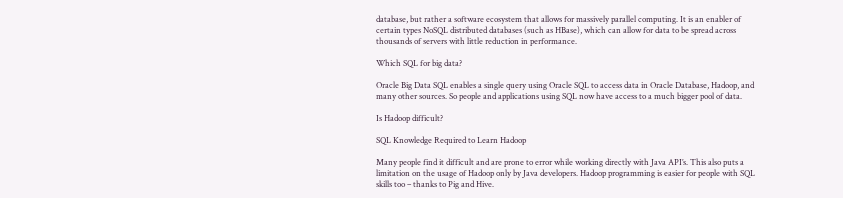database, but rather a software ecosystem that allows for massively parallel computing. It is an enabler of certain types NoSQL distributed databases (such as HBase), which can allow for data to be spread across thousands of servers with little reduction in performance.

Which SQL for big data?

Oracle Big Data SQL enables a single query using Oracle SQL to access data in Oracle Database, Hadoop, and many other sources. So people and applications using SQL now have access to a much bigger pool of data.

Is Hadoop difficult?

SQL Knowledge Required to Learn Hadoop

Many people find it difficult and are prone to error while working directly with Java API’s. This also puts a limitation on the usage of Hadoop only by Java developers. Hadoop programming is easier for people with SQL skills too – thanks to Pig and Hive.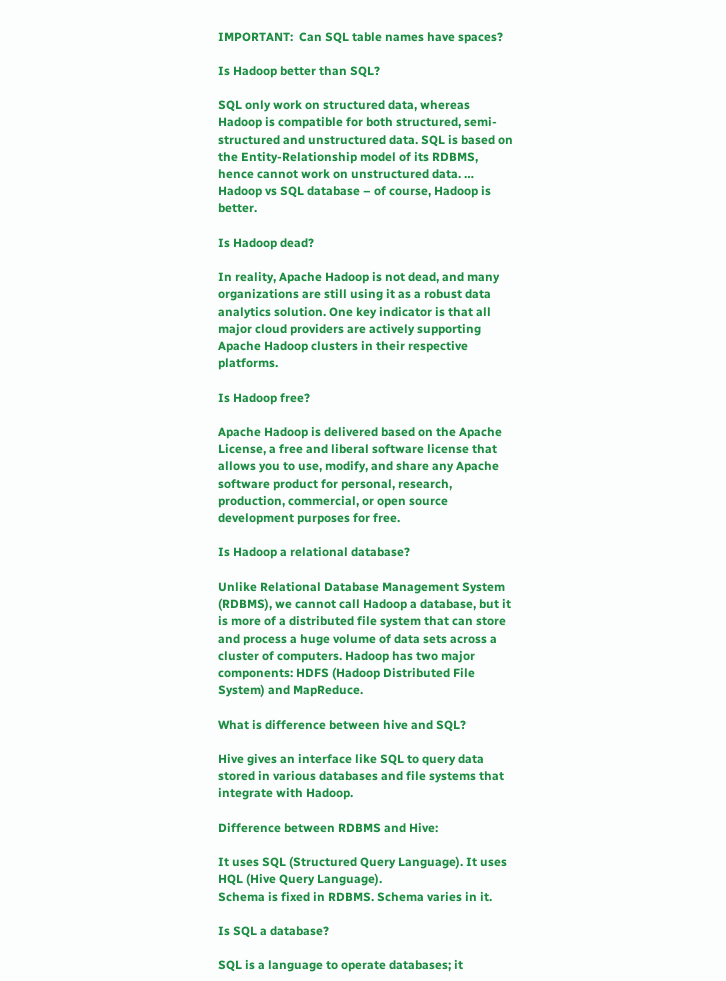IMPORTANT:  Can SQL table names have spaces?

Is Hadoop better than SQL?

SQL only work on structured data, whereas Hadoop is compatible for both structured, semi-structured and unstructured data. SQL is based on the Entity-Relationship model of its RDBMS, hence cannot work on unstructured data. … Hadoop vs SQL database – of course, Hadoop is better.

Is Hadoop dead?

In reality, Apache Hadoop is not dead, and many organizations are still using it as a robust data analytics solution. One key indicator is that all major cloud providers are actively supporting Apache Hadoop clusters in their respective platforms.

Is Hadoop free?

Apache Hadoop is delivered based on the Apache License, a free and liberal software license that allows you to use, modify, and share any Apache software product for personal, research, production, commercial, or open source development purposes for free.

Is Hadoop a relational database?

Unlike Relational Database Management System (RDBMS), we cannot call Hadoop a database, but it is more of a distributed file system that can store and process a huge volume of data sets across a cluster of computers. Hadoop has two major components: HDFS (Hadoop Distributed File System) and MapReduce.

What is difference between hive and SQL?

Hive gives an interface like SQL to query data stored in various databases and file systems that integrate with Hadoop.

Difference between RDBMS and Hive:

It uses SQL (Structured Query Language). It uses HQL (Hive Query Language).
Schema is fixed in RDBMS. Schema varies in it.

Is SQL a database?

SQL is a language to operate databases; it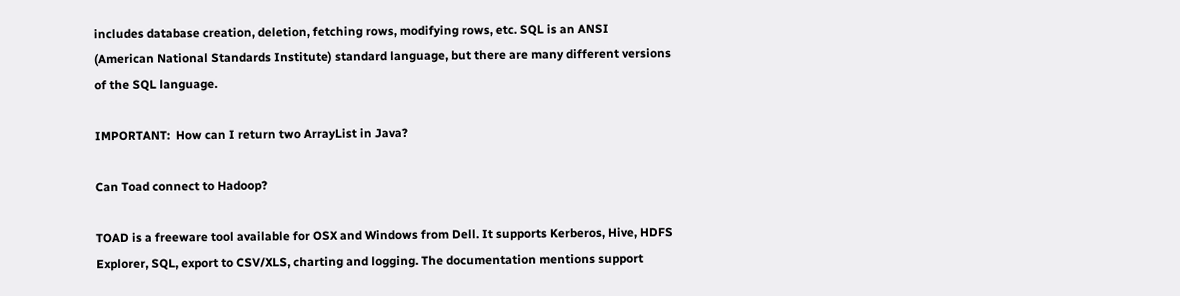includes database creation, deletion, fetching rows, modifying rows, etc. SQL is an ANSI (American National Standards Institute) standard language, but there are many different versions of the SQL language.

IMPORTANT:  How can I return two ArrayList in Java?

Can Toad connect to Hadoop?

TOAD is a freeware tool available for OSX and Windows from Dell. It supports Kerberos, Hive, HDFS Explorer, SQL, export to CSV/XLS, charting and logging. The documentation mentions support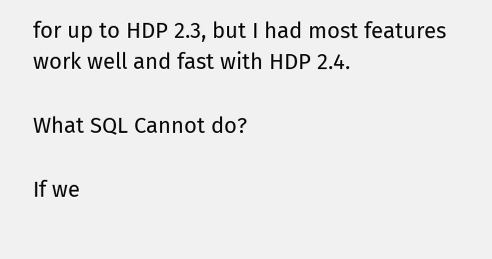for up to HDP 2.3, but I had most features work well and fast with HDP 2.4.

What SQL Cannot do?

If we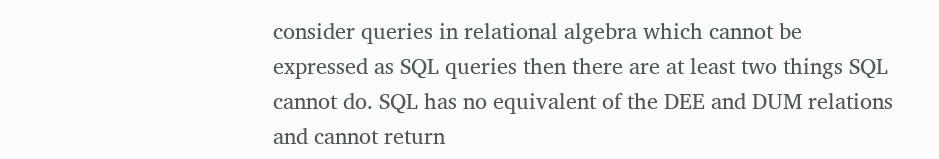consider queries in relational algebra which cannot be expressed as SQL queries then there are at least two things SQL cannot do. SQL has no equivalent of the DEE and DUM relations and cannot return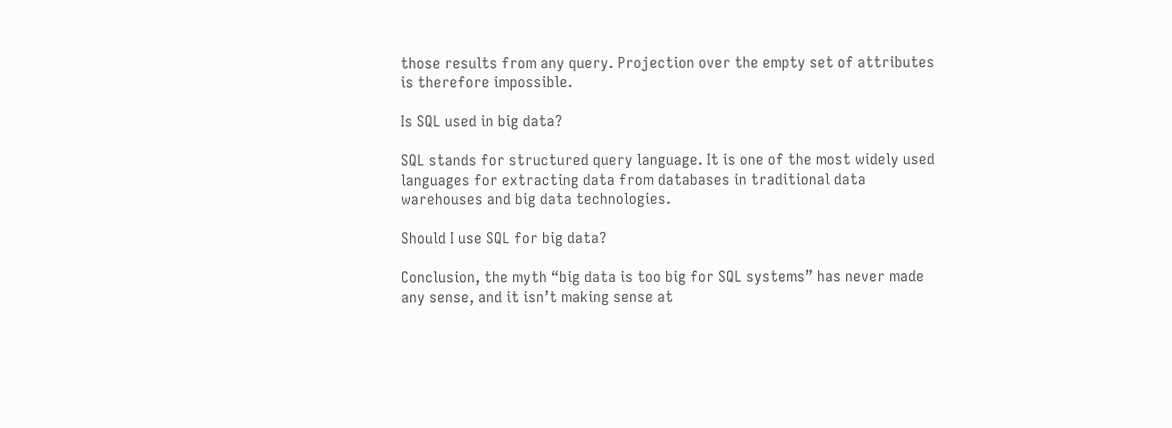those results from any query. Projection over the empty set of attributes is therefore impossible.

Is SQL used in big data?

SQL stands for structured query language. It is one of the most widely used languages for extracting data from databases in traditional data warehouses and big data technologies.

Should I use SQL for big data?

Conclusion, the myth “big data is too big for SQL systems” has never made any sense, and it isn’t making sense at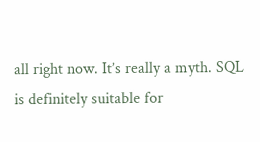all right now. It’s really a myth. SQL is definitely suitable for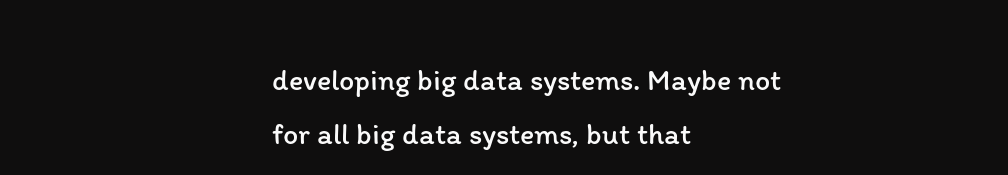developing big data systems. Maybe not for all big data systems, but that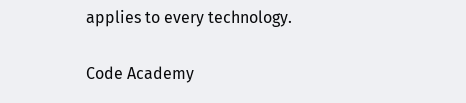applies to every technology.

Code Academy